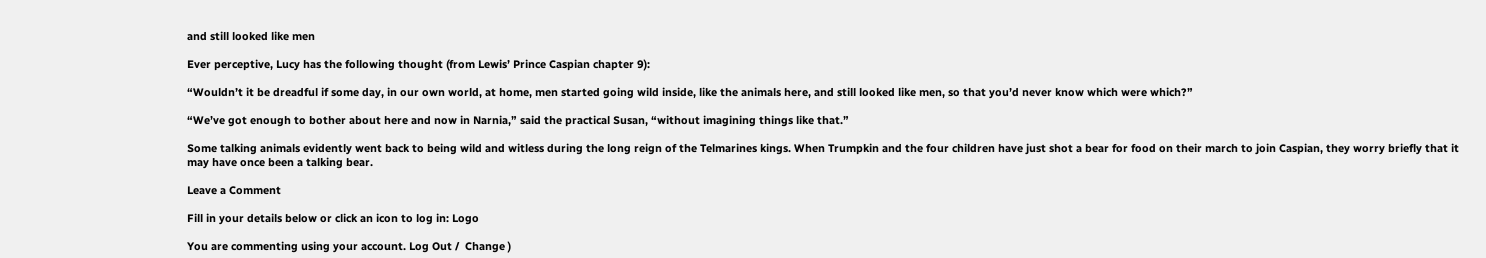and still looked like men

Ever perceptive, Lucy has the following thought (from Lewis’ Prince Caspian chapter 9):

“Wouldn’t it be dreadful if some day, in our own world, at home, men started going wild inside, like the animals here, and still looked like men, so that you’d never know which were which?”

“We’ve got enough to bother about here and now in Narnia,” said the practical Susan, “without imagining things like that.”

Some talking animals evidently went back to being wild and witless during the long reign of the Telmarines kings. When Trumpkin and the four children have just shot a bear for food on their march to join Caspian, they worry briefly that it may have once been a talking bear.

Leave a Comment

Fill in your details below or click an icon to log in: Logo

You are commenting using your account. Log Out /  Change )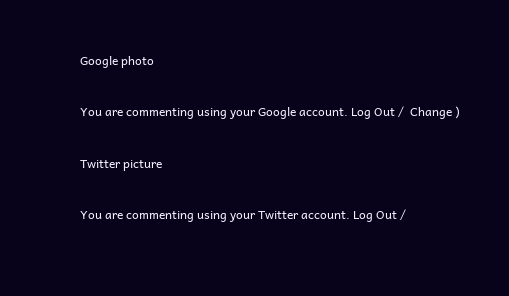Google photo

You are commenting using your Google account. Log Out /  Change )

Twitter picture

You are commenting using your Twitter account. Log Out /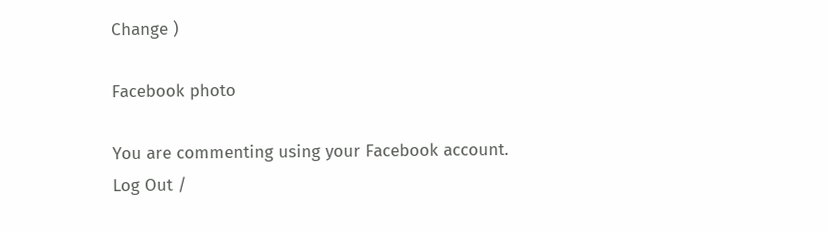Change )

Facebook photo

You are commenting using your Facebook account. Log Out /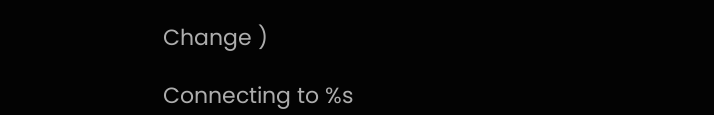Change )

Connecting to %s